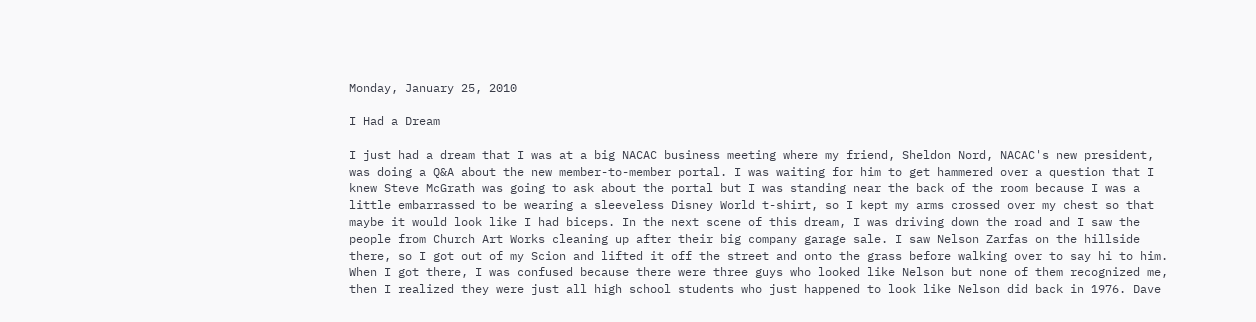Monday, January 25, 2010

I Had a Dream

I just had a dream that I was at a big NACAC business meeting where my friend, Sheldon Nord, NACAC's new president, was doing a Q&A about the new member-to-member portal. I was waiting for him to get hammered over a question that I knew Steve McGrath was going to ask about the portal but I was standing near the back of the room because I was a little embarrassed to be wearing a sleeveless Disney World t-shirt, so I kept my arms crossed over my chest so that maybe it would look like I had biceps. In the next scene of this dream, I was driving down the road and I saw the people from Church Art Works cleaning up after their big company garage sale. I saw Nelson Zarfas on the hillside there, so I got out of my Scion and lifted it off the street and onto the grass before walking over to say hi to him. When I got there, I was confused because there were three guys who looked like Nelson but none of them recognized me, then I realized they were just all high school students who just happened to look like Nelson did back in 1976. Dave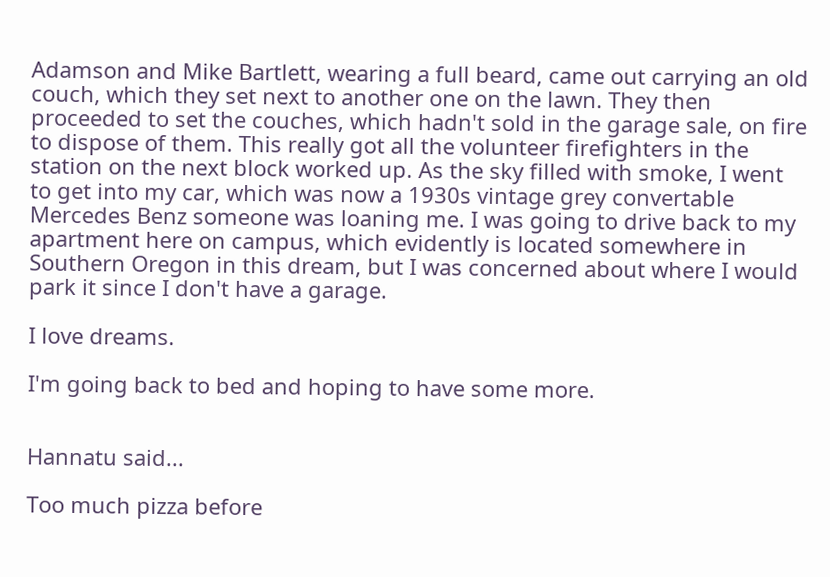Adamson and Mike Bartlett, wearing a full beard, came out carrying an old couch, which they set next to another one on the lawn. They then proceeded to set the couches, which hadn't sold in the garage sale, on fire to dispose of them. This really got all the volunteer firefighters in the station on the next block worked up. As the sky filled with smoke, I went to get into my car, which was now a 1930s vintage grey convertable Mercedes Benz someone was loaning me. I was going to drive back to my apartment here on campus, which evidently is located somewhere in Southern Oregon in this dream, but I was concerned about where I would park it since I don't have a garage.

I love dreams.

I'm going back to bed and hoping to have some more.


Hannatu said...

Too much pizza before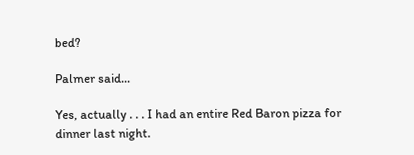bed?

Palmer said...

Yes, actually . . . I had an entire Red Baron pizza for dinner last night.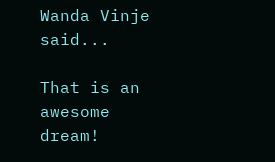Wanda Vinje said...

That is an awesome dream!